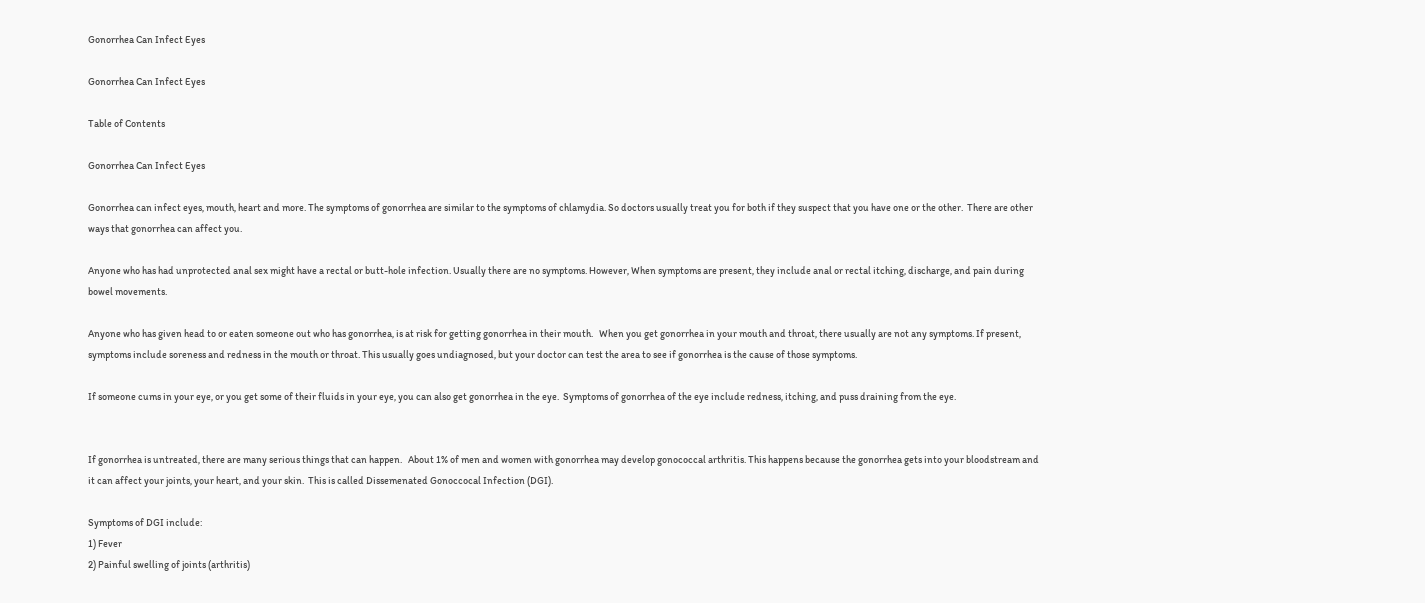Gonorrhea Can Infect Eyes

Gonorrhea Can Infect Eyes

Table of Contents

Gonorrhea Can Infect Eyes

Gonorrhea can infect eyes, mouth, heart and more. The symptoms of gonorrhea are similar to the symptoms of chlamydia. So doctors usually treat you for both if they suspect that you have one or the other.  There are other ways that gonorrhea can affect you.

Anyone who has had unprotected anal sex might have a rectal or butt-hole infection. Usually there are no symptoms. However, When symptoms are present, they include anal or rectal itching, discharge, and pain during bowel movements.

Anyone who has given head to or eaten someone out who has gonorrhea, is at risk for getting gonorrhea in their mouth.   When you get gonorrhea in your mouth and throat, there usually are not any symptoms. If present, symptoms include soreness and redness in the mouth or throat. This usually goes undiagnosed, but your doctor can test the area to see if gonorrhea is the cause of those symptoms.

If someone cums in your eye, or you get some of their fluids in your eye, you can also get gonorrhea in the eye.  Symptoms of gonorrhea of the eye include redness, itching, and puss draining from the eye.


If gonorrhea is untreated, there are many serious things that can happen.   About 1% of men and women with gonorrhea may develop gonococcal arthritis. This happens because the gonorrhea gets into your bloodstream and it can affect your joints, your heart, and your skin.  This is called Dissemenated Gonoccocal Infection (DGI).

Symptoms of DGI include:
1) Fever
2) Painful swelling of joints (arthritis)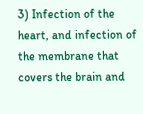3) Infection of the heart, and infection of the membrane that covers the brain and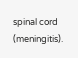spinal cord (meningitis).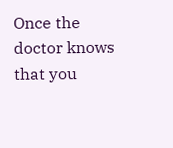Once the doctor knows that you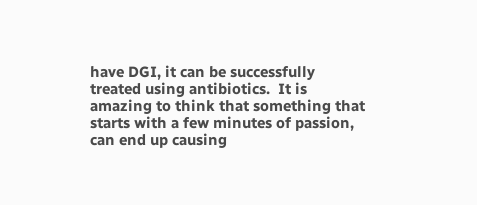have DGI, it can be successfully treated using antibiotics.  It is amazing to think that something that starts with a few minutes of passion, can end up causing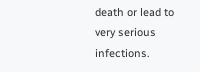death or lead to very serious infections.